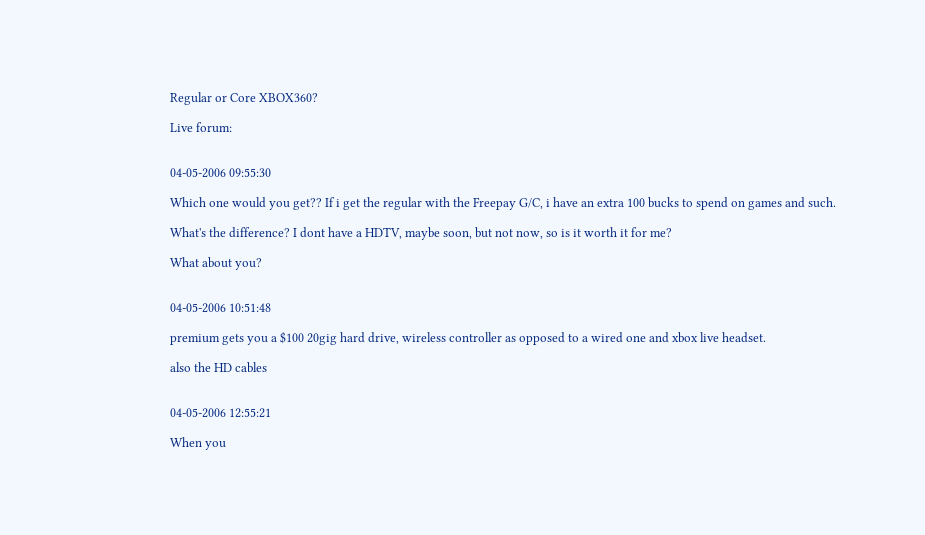Regular or Core XBOX360?

Live forum:


04-05-2006 09:55:30

Which one would you get?? If i get the regular with the Freepay G/C, i have an extra 100 bucks to spend on games and such.

What's the difference? I dont have a HDTV, maybe soon, but not now, so is it worth it for me?

What about you?


04-05-2006 10:51:48

premium gets you a $100 20gig hard drive, wireless controller as opposed to a wired one and xbox live headset.

also the HD cables


04-05-2006 12:55:21

When you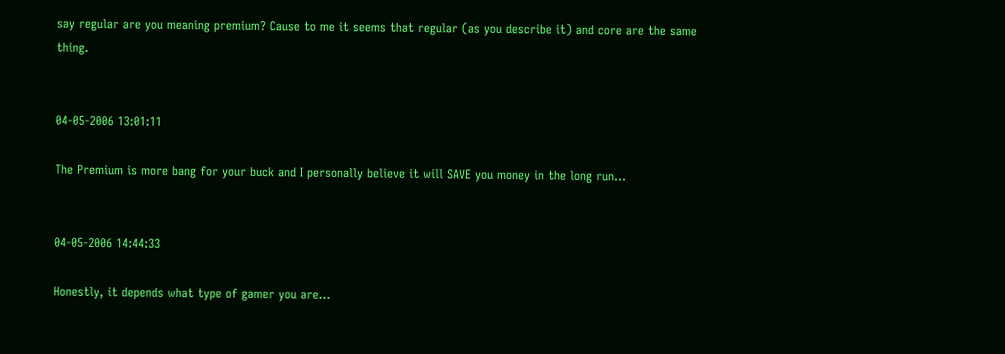say regular are you meaning premium? Cause to me it seems that regular (as you describe it) and core are the same thing.


04-05-2006 13:01:11

The Premium is more bang for your buck and I personally believe it will SAVE you money in the long run...


04-05-2006 14:44:33

Honestly, it depends what type of gamer you are...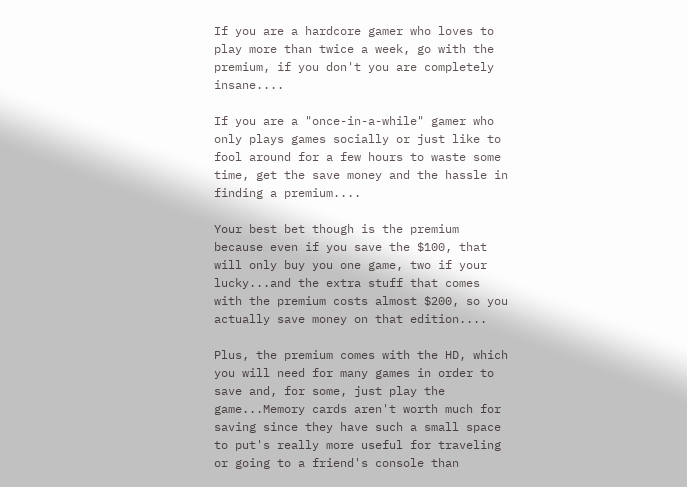If you are a hardcore gamer who loves to play more than twice a week, go with the premium, if you don't you are completely insane....

If you are a "once-in-a-while" gamer who only plays games socially or just like to fool around for a few hours to waste some time, get the save money and the hassle in finding a premium....

Your best bet though is the premium because even if you save the $100, that will only buy you one game, two if your lucky...and the extra stuff that comes with the premium costs almost $200, so you actually save money on that edition....

Plus, the premium comes with the HD, which you will need for many games in order to save and, for some, just play the game...Memory cards aren't worth much for saving since they have such a small space to put's really more useful for traveling or going to a friend's console than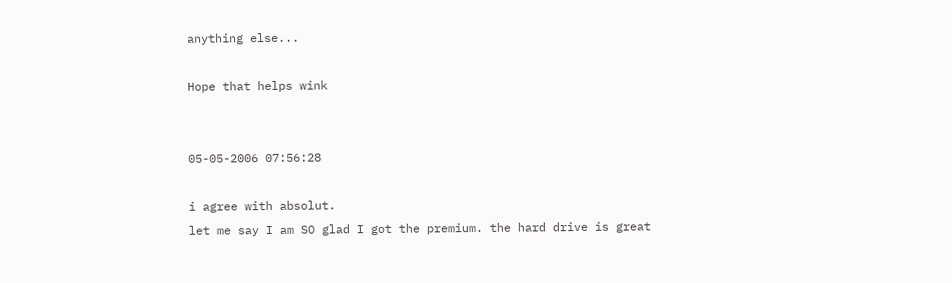anything else...

Hope that helps wink


05-05-2006 07:56:28

i agree with absolut.
let me say I am SO glad I got the premium. the hard drive is great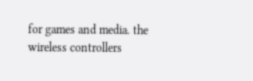for games and media. the wireless controllers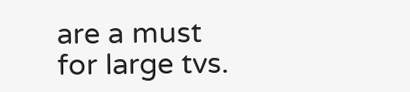are a must for large tvs.